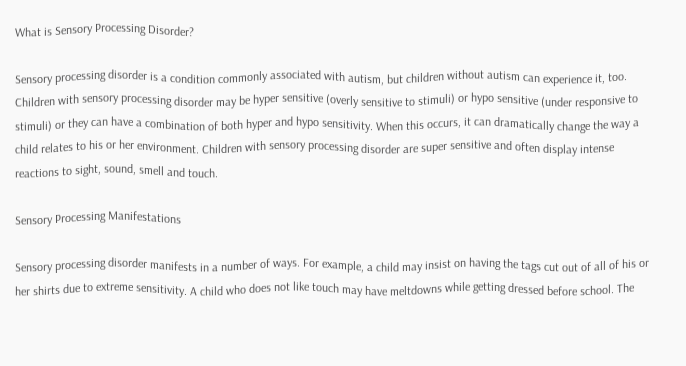What is Sensory Processing Disorder?

Sensory processing disorder is a condition commonly associated with autism, but children without autism can experience it, too. Children with sensory processing disorder may be hyper sensitive (overly sensitive to stimuli) or hypo sensitive (under responsive to stimuli) or they can have a combination of both hyper and hypo sensitivity. When this occurs, it can dramatically change the way a child relates to his or her environment. Children with sensory processing disorder are super sensitive and often display intense reactions to sight, sound, smell and touch.

Sensory Processing Manifestations

Sensory processing disorder manifests in a number of ways. For example, a child may insist on having the tags cut out of all of his or her shirts due to extreme sensitivity. A child who does not like touch may have meltdowns while getting dressed before school. The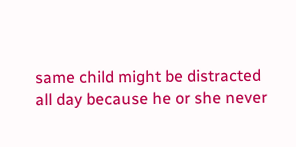same child might be distracted all day because he or she never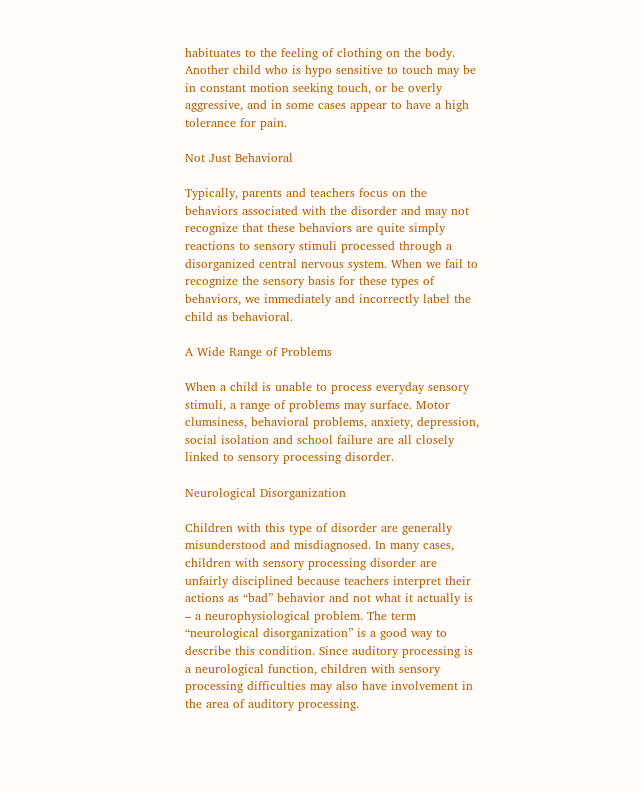habituates to the feeling of clothing on the body. Another child who is hypo sensitive to touch may be in constant motion seeking touch, or be overly aggressive, and in some cases appear to have a high tolerance for pain.

Not Just Behavioral

Typically, parents and teachers focus on the behaviors associated with the disorder and may not recognize that these behaviors are quite simply reactions to sensory stimuli processed through a disorganized central nervous system. When we fail to recognize the sensory basis for these types of behaviors, we immediately and incorrectly label the child as behavioral.

A Wide Range of Problems

When a child is unable to process everyday sensory stimuli, a range of problems may surface. Motor clumsiness, behavioral problems, anxiety, depression, social isolation and school failure are all closely linked to sensory processing disorder.

Neurological Disorganization

Children with this type of disorder are generally misunderstood and misdiagnosed. In many cases, children with sensory processing disorder are unfairly disciplined because teachers interpret their actions as “bad” behavior and not what it actually is – a neurophysiological problem. The term “neurological disorganization” is a good way to describe this condition. Since auditory processing is a neurological function, children with sensory processing difficulties may also have involvement in the area of auditory processing.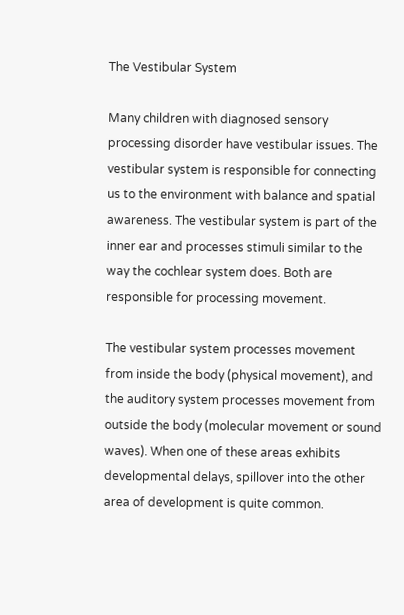The Vestibular System

Many children with diagnosed sensory processing disorder have vestibular issues. The vestibular system is responsible for connecting us to the environment with balance and spatial awareness. The vestibular system is part of the inner ear and processes stimuli similar to the way the cochlear system does. Both are responsible for processing movement.

The vestibular system processes movement from inside the body (physical movement), and the auditory system processes movement from outside the body (molecular movement or sound waves). When one of these areas exhibits developmental delays, spillover into the other area of development is quite common.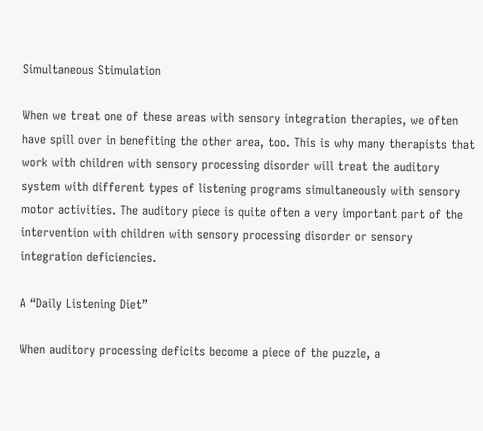Simultaneous Stimulation

When we treat one of these areas with sensory integration therapies, we often have spill over in benefiting the other area, too. This is why many therapists that work with children with sensory processing disorder will treat the auditory system with different types of listening programs simultaneously with sensory motor activities. The auditory piece is quite often a very important part of the intervention with children with sensory processing disorder or sensory integration deficiencies.

A “Daily Listening Diet”

When auditory processing deficits become a piece of the puzzle, a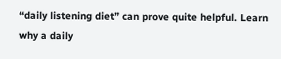“daily listening diet” can prove quite helpful. Learn why a daily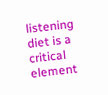listening diet is a critical element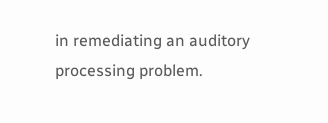in remediating an auditory processing problem.